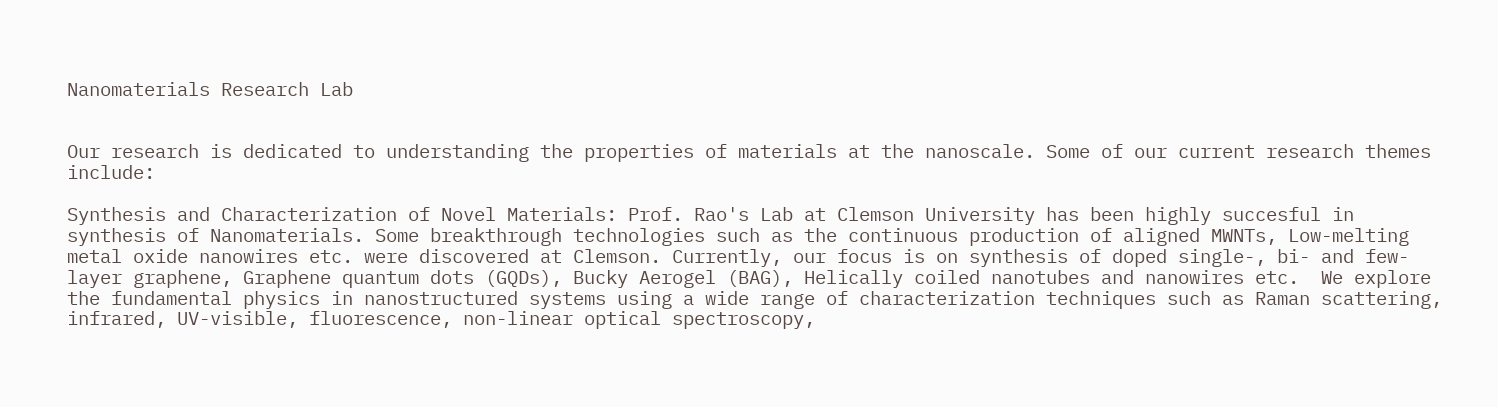Nanomaterials Research Lab


Our research is dedicated to understanding the properties of materials at the nanoscale. Some of our current research themes include:

Synthesis and Characterization of Novel Materials: Prof. Rao's Lab at Clemson University has been highly succesful in synthesis of Nanomaterials. Some breakthrough technologies such as the continuous production of aligned MWNTs, Low-melting metal oxide nanowires etc. were discovered at Clemson. Currently, our focus is on synthesis of doped single-, bi- and few-layer graphene, Graphene quantum dots (GQDs), Bucky Aerogel (BAG), Helically coiled nanotubes and nanowires etc.  We explore the fundamental physics in nanostructured systems using a wide range of characterization techniques such as Raman scattering, infrared, UV-visible, fluorescence, non-linear optical spectroscopy,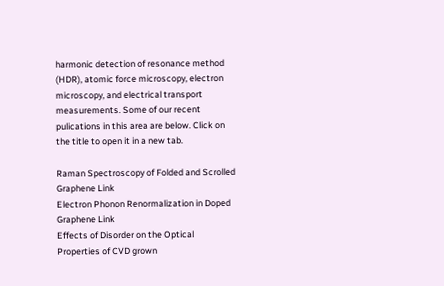harmonic detection of resonance method (HDR), atomic force microscopy, electron microscopy, and electrical transport measurements. Some of our recent pulications in this area are below. Click on the title to open it in a new tab.

Raman Spectroscopy of Folded and Scrolled Graphene Link
Electron Phonon Renormalization in Doped Graphene Link
Effects of Disorder on the Optical Properties of CVD grown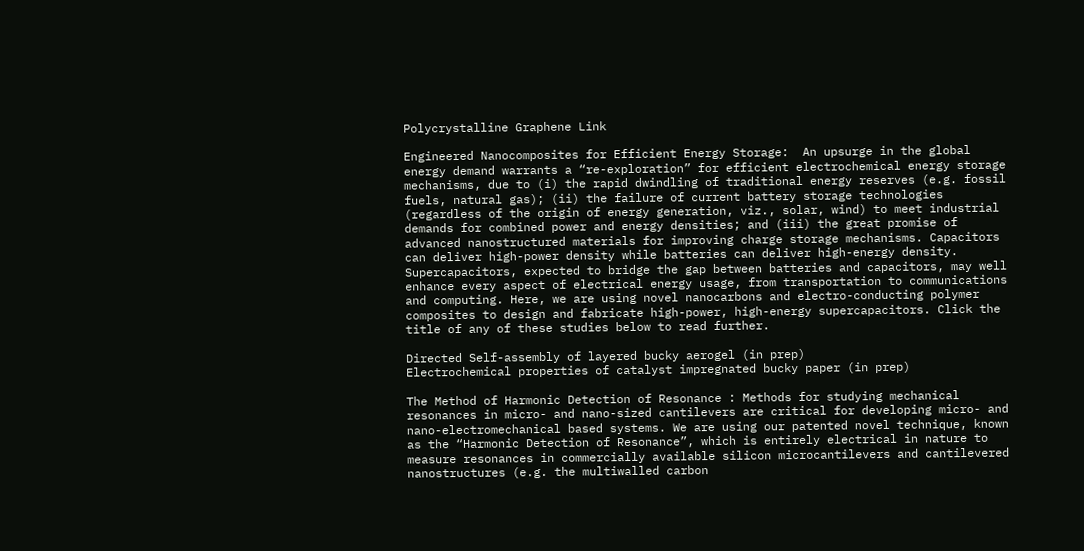Polycrystalline Graphene Link

Engineered Nanocomposites for Efficient Energy Storage:  An upsurge in the global energy demand warrants a “re-exploration” for efficient electrochemical energy storage mechanisms, due to (i) the rapid dwindling of traditional energy reserves (e.g. fossil fuels, natural gas); (ii) the failure of current battery storage technologies (regardless of the origin of energy generation, viz., solar, wind) to meet industrial demands for combined power and energy densities; and (iii) the great promise of advanced nanostructured materials for improving charge storage mechanisms. Capacitors can deliver high-power density while batteries can deliver high-energy density. Supercapacitors, expected to bridge the gap between batteries and capacitors, may well enhance every aspect of electrical energy usage, from transportation to communications and computing. Here, we are using novel nanocarbons and electro-conducting polymer composites to design and fabricate high-power, high-energy supercapacitors. Click the title of any of these studies below to read further.

Directed Self-assembly of layered bucky aerogel (in prep)
Electrochemical properties of catalyst impregnated bucky paper (in prep)

The Method of Harmonic Detection of Resonance : Methods for studying mechanical resonances in micro- and nano-sized cantilevers are critical for developing micro- and nano-electromechanical based systems. We are using our patented novel technique, known as the “Harmonic Detection of Resonance”, which is entirely electrical in nature to measure resonances in commercially available silicon microcantilevers and cantilevered nanostructures (e.g. the multiwalled carbon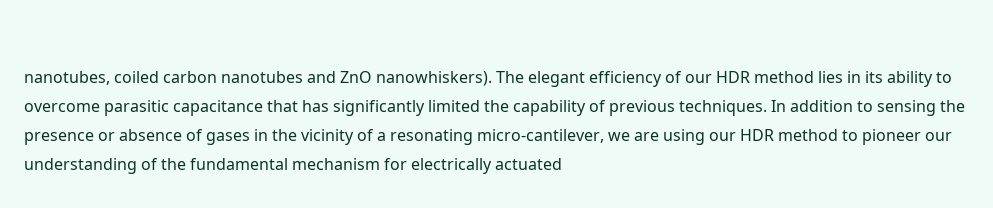nanotubes, coiled carbon nanotubes and ZnO nanowhiskers). The elegant efficiency of our HDR method lies in its ability to overcome parasitic capacitance that has significantly limited the capability of previous techniques. In addition to sensing the presence or absence of gases in the vicinity of a resonating micro-cantilever, we are using our HDR method to pioneer our understanding of the fundamental mechanism for electrically actuated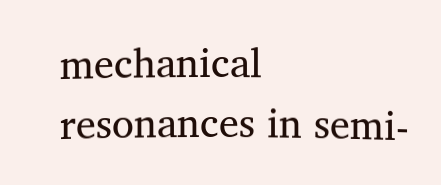mechanical resonances in semi-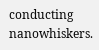conducting nanowhiskers.